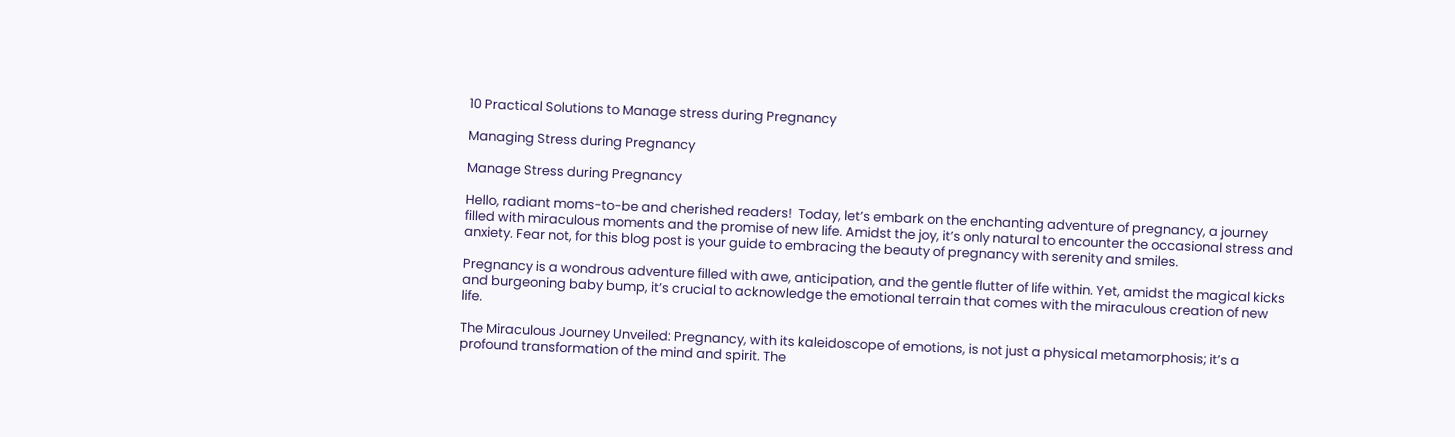10 Practical Solutions to Manage stress during Pregnancy

Managing Stress during Pregnancy

Manage Stress during Pregnancy

Hello, radiant moms-to-be and cherished readers!  Today, let’s embark on the enchanting adventure of pregnancy, a journey filled with miraculous moments and the promise of new life. Amidst the joy, it’s only natural to encounter the occasional stress and anxiety. Fear not, for this blog post is your guide to embracing the beauty of pregnancy with serenity and smiles.

Pregnancy is a wondrous adventure filled with awe, anticipation, and the gentle flutter of life within. Yet, amidst the magical kicks and burgeoning baby bump, it’s crucial to acknowledge the emotional terrain that comes with the miraculous creation of new life.

The Miraculous Journey Unveiled: Pregnancy, with its kaleidoscope of emotions, is not just a physical metamorphosis; it’s a profound transformation of the mind and spirit. The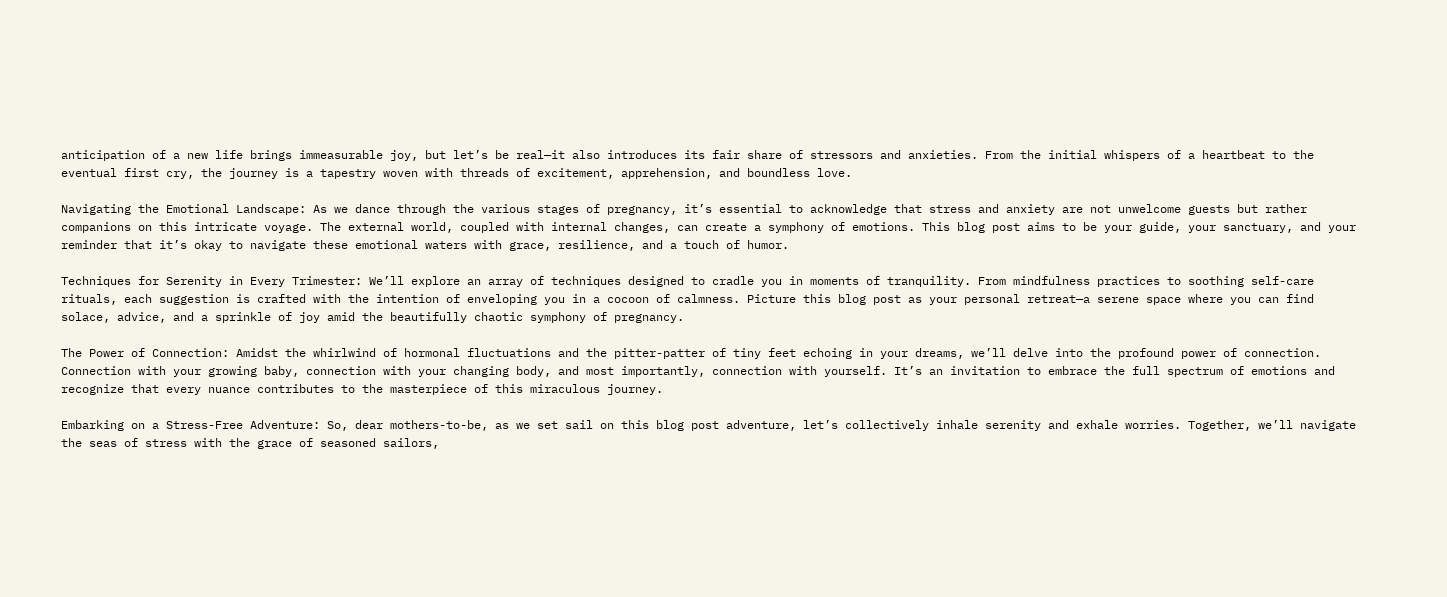anticipation of a new life brings immeasurable joy, but let’s be real—it also introduces its fair share of stressors and anxieties. From the initial whispers of a heartbeat to the eventual first cry, the journey is a tapestry woven with threads of excitement, apprehension, and boundless love.

Navigating the Emotional Landscape: As we dance through the various stages of pregnancy, it’s essential to acknowledge that stress and anxiety are not unwelcome guests but rather companions on this intricate voyage. The external world, coupled with internal changes, can create a symphony of emotions. This blog post aims to be your guide, your sanctuary, and your reminder that it’s okay to navigate these emotional waters with grace, resilience, and a touch of humor.

Techniques for Serenity in Every Trimester: We’ll explore an array of techniques designed to cradle you in moments of tranquility. From mindfulness practices to soothing self-care rituals, each suggestion is crafted with the intention of enveloping you in a cocoon of calmness. Picture this blog post as your personal retreat—a serene space where you can find solace, advice, and a sprinkle of joy amid the beautifully chaotic symphony of pregnancy.

The Power of Connection: Amidst the whirlwind of hormonal fluctuations and the pitter-patter of tiny feet echoing in your dreams, we’ll delve into the profound power of connection. Connection with your growing baby, connection with your changing body, and most importantly, connection with yourself. It’s an invitation to embrace the full spectrum of emotions and recognize that every nuance contributes to the masterpiece of this miraculous journey.

Embarking on a Stress-Free Adventure: So, dear mothers-to-be, as we set sail on this blog post adventure, let’s collectively inhale serenity and exhale worries. Together, we’ll navigate the seas of stress with the grace of seasoned sailors,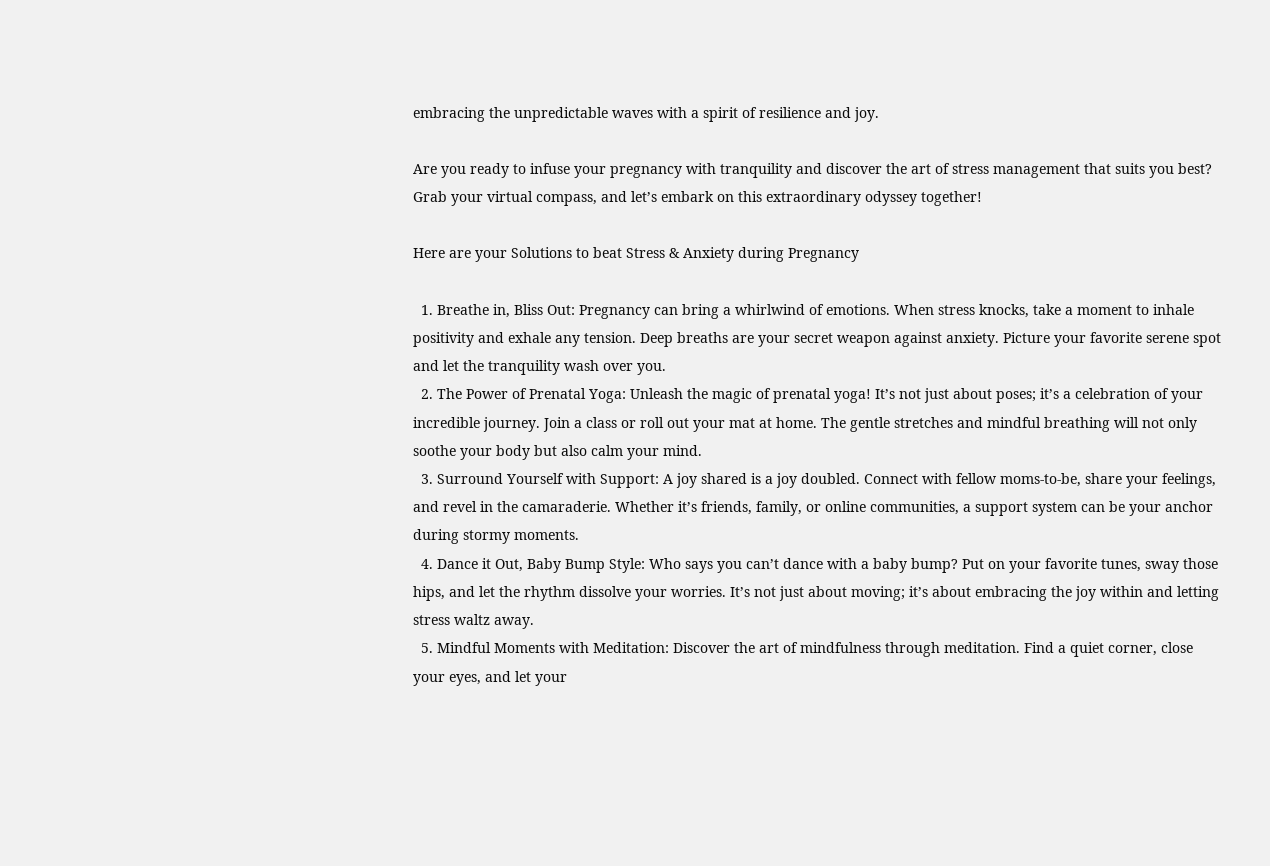embracing the unpredictable waves with a spirit of resilience and joy.

Are you ready to infuse your pregnancy with tranquility and discover the art of stress management that suits you best? Grab your virtual compass, and let’s embark on this extraordinary odyssey together!

Here are your Solutions to beat Stress & Anxiety during Pregnancy

  1. Breathe in, Bliss Out: Pregnancy can bring a whirlwind of emotions. When stress knocks, take a moment to inhale positivity and exhale any tension. Deep breaths are your secret weapon against anxiety. Picture your favorite serene spot and let the tranquility wash over you.
  2. The Power of Prenatal Yoga: Unleash the magic of prenatal yoga! It’s not just about poses; it’s a celebration of your incredible journey. Join a class or roll out your mat at home. The gentle stretches and mindful breathing will not only soothe your body but also calm your mind.
  3. Surround Yourself with Support: A joy shared is a joy doubled. Connect with fellow moms-to-be, share your feelings, and revel in the camaraderie. Whether it’s friends, family, or online communities, a support system can be your anchor during stormy moments.
  4. Dance it Out, Baby Bump Style: Who says you can’t dance with a baby bump? Put on your favorite tunes, sway those hips, and let the rhythm dissolve your worries. It’s not just about moving; it’s about embracing the joy within and letting stress waltz away.
  5. Mindful Moments with Meditation: Discover the art of mindfulness through meditation. Find a quiet corner, close your eyes, and let your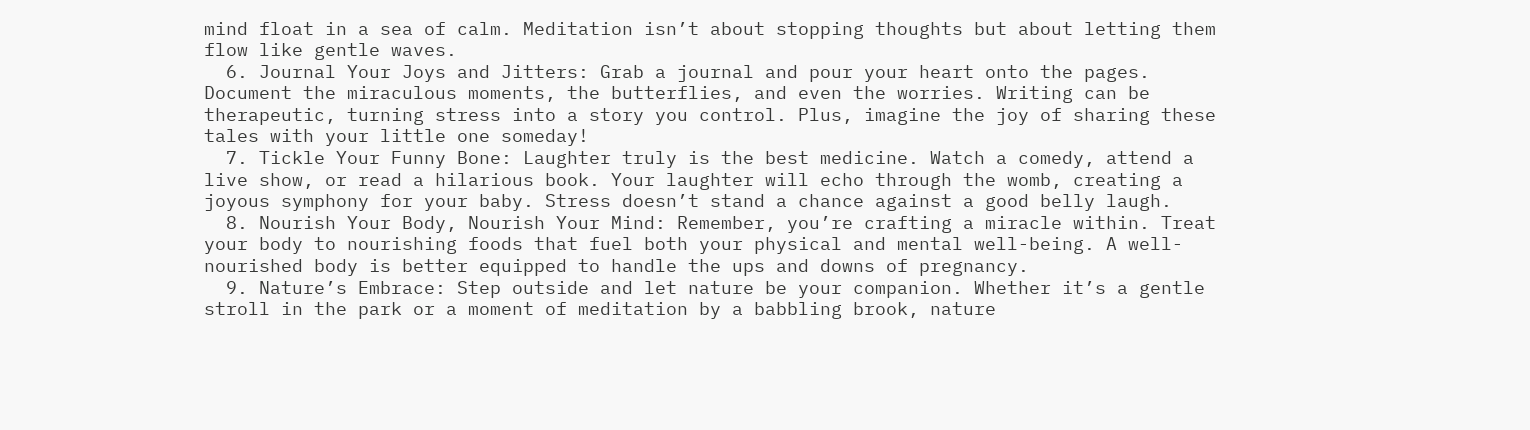mind float in a sea of calm. Meditation isn’t about stopping thoughts but about letting them flow like gentle waves.
  6. Journal Your Joys and Jitters: Grab a journal and pour your heart onto the pages. Document the miraculous moments, the butterflies, and even the worries. Writing can be therapeutic, turning stress into a story you control. Plus, imagine the joy of sharing these tales with your little one someday!
  7. Tickle Your Funny Bone: Laughter truly is the best medicine. Watch a comedy, attend a live show, or read a hilarious book. Your laughter will echo through the womb, creating a joyous symphony for your baby. Stress doesn’t stand a chance against a good belly laugh.
  8. Nourish Your Body, Nourish Your Mind: Remember, you’re crafting a miracle within. Treat your body to nourishing foods that fuel both your physical and mental well-being. A well-nourished body is better equipped to handle the ups and downs of pregnancy.
  9. Nature’s Embrace: Step outside and let nature be your companion. Whether it’s a gentle stroll in the park or a moment of meditation by a babbling brook, nature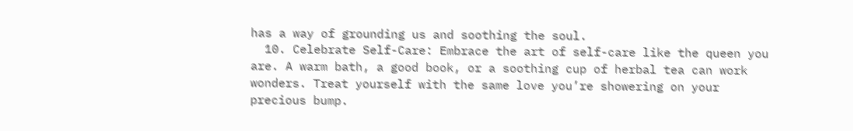has a way of grounding us and soothing the soul.
  10. Celebrate Self-Care: Embrace the art of self-care like the queen you are. A warm bath, a good book, or a soothing cup of herbal tea can work wonders. Treat yourself with the same love you’re showering on your precious bump.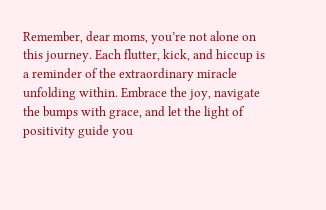Remember, dear moms, you’re not alone on this journey. Each flutter, kick, and hiccup is a reminder of the extraordinary miracle unfolding within. Embrace the joy, navigate the bumps with grace, and let the light of positivity guide you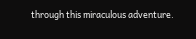through this miraculous adventure.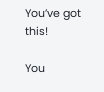You’ve got this!

You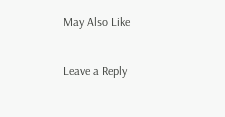May Also Like

Leave a Reply